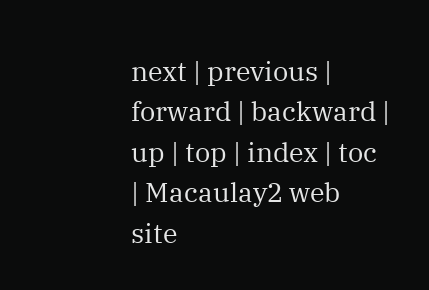next | previous | forward | backward | up | top | index | toc | Macaulay2 web site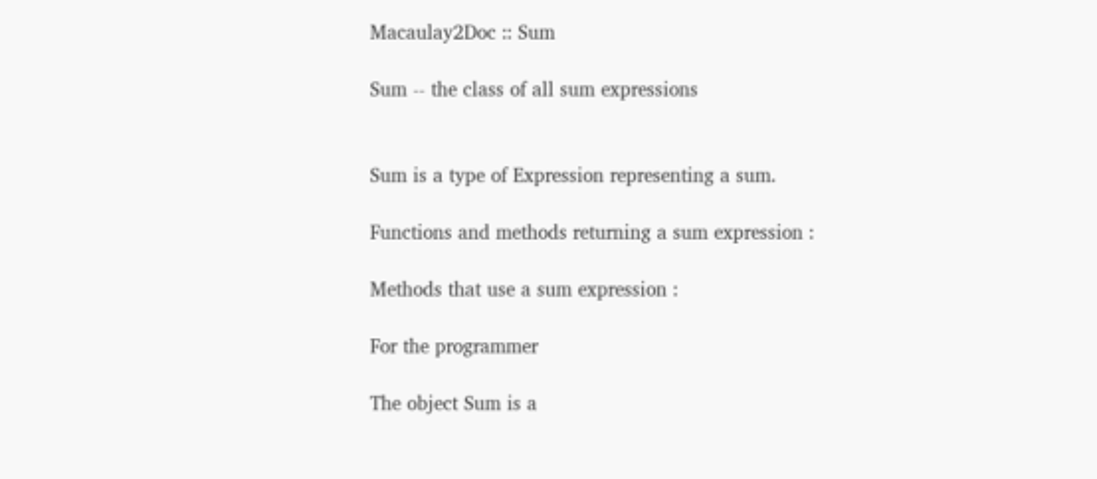Macaulay2Doc :: Sum

Sum -- the class of all sum expressions


Sum is a type of Expression representing a sum.

Functions and methods returning a sum expression :

Methods that use a sum expression :

For the programmer

The object Sum is a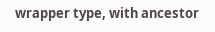wrapper type, with ancestor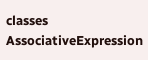classes AssociativeExpression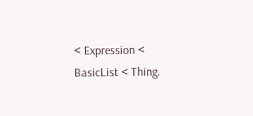< Expression < BasicList < Thing.